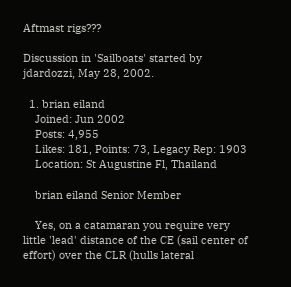Aftmast rigs???

Discussion in 'Sailboats' started by jdardozzi, May 28, 2002.

  1. brian eiland
    Joined: Jun 2002
    Posts: 4,955
    Likes: 181, Points: 73, Legacy Rep: 1903
    Location: St Augustine Fl, Thailand

    brian eiland Senior Member

    Yes, on a catamaran you require very little 'lead' distance of the CE (sail center of effort) over the CLR (hulls lateral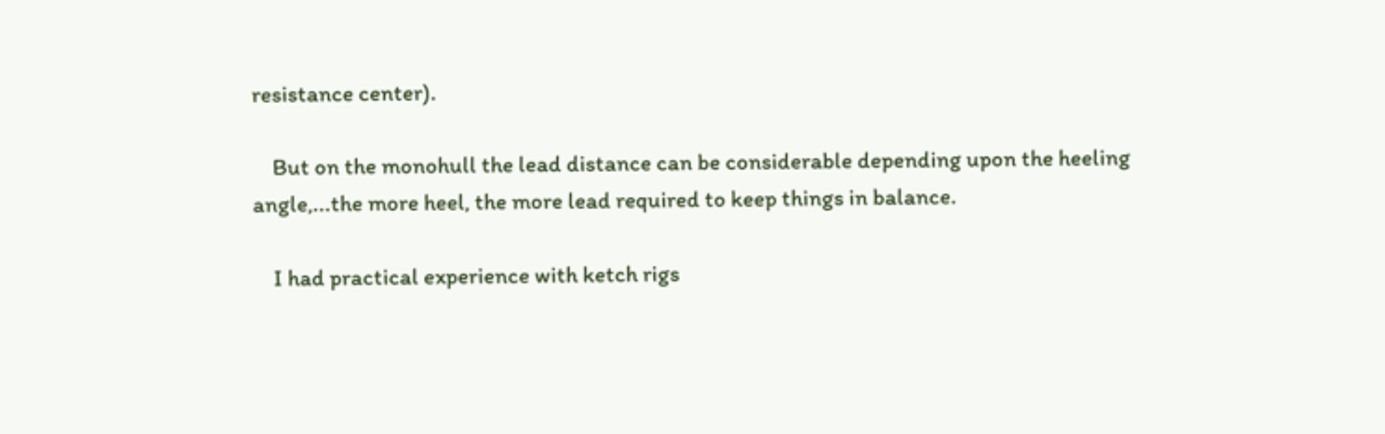resistance center).

    But on the monohull the lead distance can be considerable depending upon the heeling angle,...the more heel, the more lead required to keep things in balance.

    I had practical experience with ketch rigs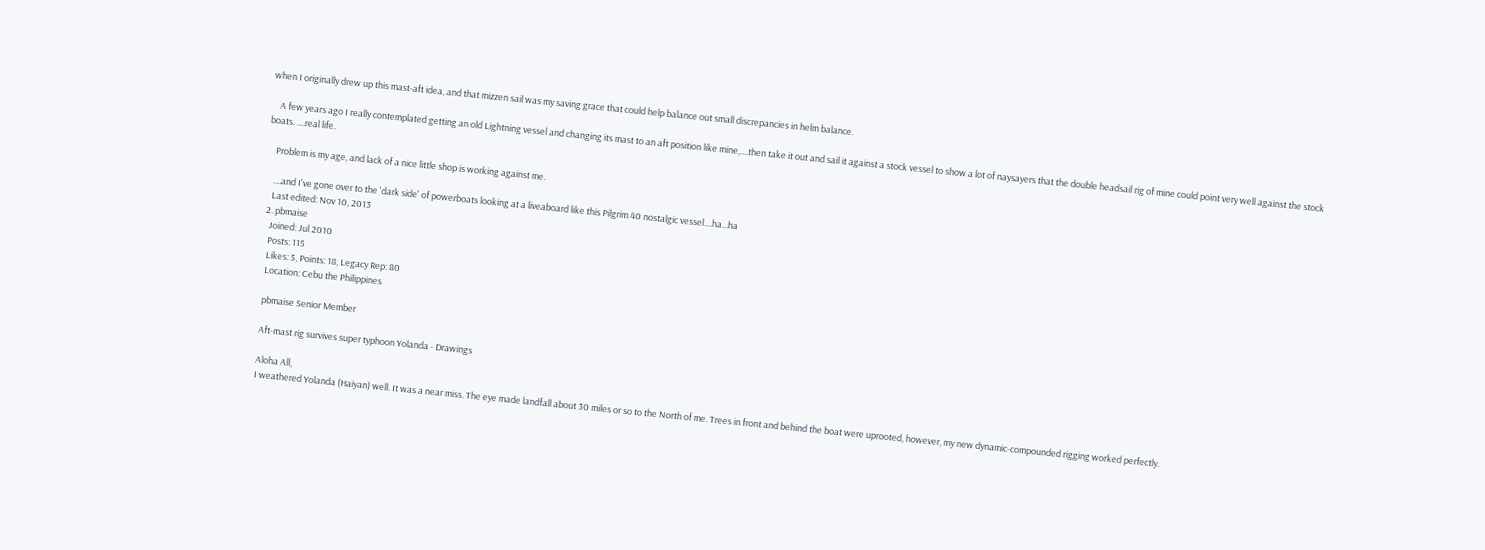when I originally drew up this mast-aft idea, and that mizzen sail was my saving grace that could help balance out small discrepancies in helm balance.

    A few years ago I really contemplated getting an old Lightning vessel and changing its mast to an aft position like mine,....then take it out and sail it against a stock vessel to show a lot of naysayers that the double headsail rig of mine could point very well against the stock boats. ....real life.

    Problem is my age, and lack of a nice little shop is working against me.

    ....and I've gone over to the 'dark side' of powerboats looking at a liveaboard like this Pilgrim 40 nostalgic vessel....ha...ha
    Last edited: Nov 10, 2013
  2. pbmaise
    Joined: Jul 2010
    Posts: 115
    Likes: 5, Points: 18, Legacy Rep: 80
    Location: Cebu the Philippines

    pbmaise Senior Member

    Aft-mast rig survives super typhoon Yolanda - Drawings

    Aloha All,
    I weathered Yolanda (Haiyan) well. It was a near miss. The eye made landfall about 30 miles or so to the North of me. Trees in front and behind the boat were uprooted, however, my new dynamic-compounded rigging worked perfectly.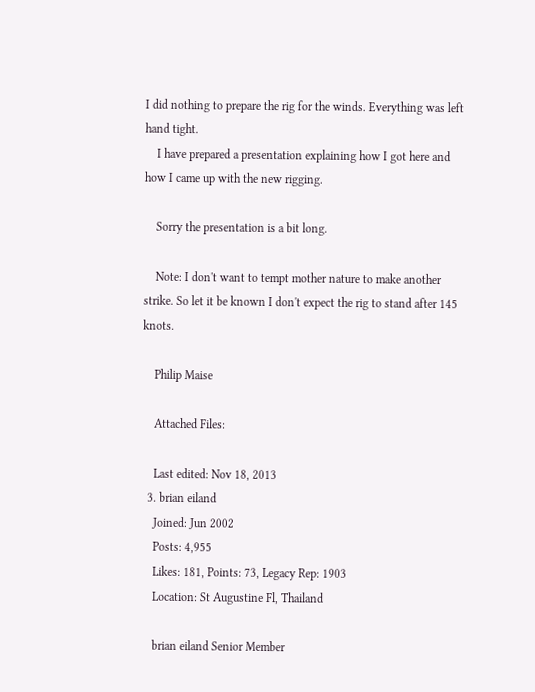I did nothing to prepare the rig for the winds. Everything was left hand tight.
    I have prepared a presentation explaining how I got here and how I came up with the new rigging.

    Sorry the presentation is a bit long.

    Note: I don't want to tempt mother nature to make another strike. So let it be known I don't expect the rig to stand after 145 knots.

    Philip Maise

    Attached Files:

    Last edited: Nov 18, 2013
  3. brian eiland
    Joined: Jun 2002
    Posts: 4,955
    Likes: 181, Points: 73, Legacy Rep: 1903
    Location: St Augustine Fl, Thailand

    brian eiland Senior Member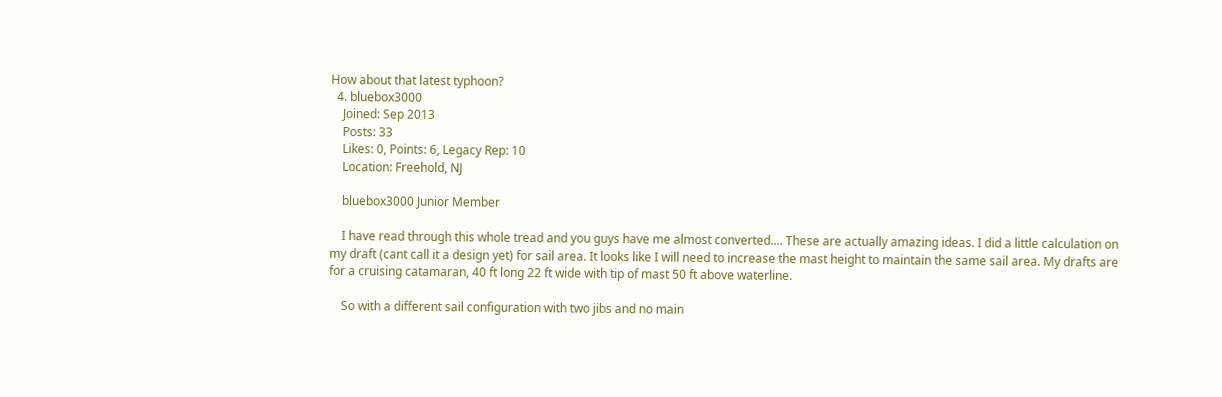How about that latest typhoon?
  4. bluebox3000
    Joined: Sep 2013
    Posts: 33
    Likes: 0, Points: 6, Legacy Rep: 10
    Location: Freehold, NJ

    bluebox3000 Junior Member

    I have read through this whole tread and you guys have me almost converted.... These are actually amazing ideas. I did a little calculation on my draft (cant call it a design yet) for sail area. It looks like I will need to increase the mast height to maintain the same sail area. My drafts are for a cruising catamaran, 40 ft long 22 ft wide with tip of mast 50 ft above waterline.

    So with a different sail configuration with two jibs and no main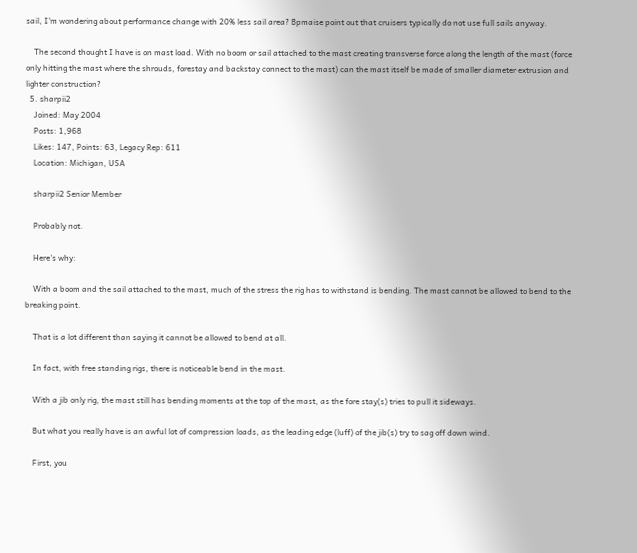sail, I'm wondering about performance change with 20% less sail area? Bpmaise point out that cruisers typically do not use full sails anyway.

    The second thought I have is on mast load. With no boom or sail attached to the mast creating transverse force along the length of the mast (force only hitting the mast where the shrouds, forestay and backstay connect to the mast) can the mast itself be made of smaller diameter extrusion and lighter construction?
  5. sharpii2
    Joined: May 2004
    Posts: 1,968
    Likes: 147, Points: 63, Legacy Rep: 611
    Location: Michigan, USA

    sharpii2 Senior Member

    Probably not.

    Here's why:

    With a boom and the sail attached to the mast, much of the stress the rig has to withstand is bending. The mast cannot be allowed to bend to the breaking point.

    That is a lot different than saying it cannot be allowed to bend at all.

    In fact, with free standing rigs, there is noticeable bend in the mast.

    With a jib only rig, the mast still has bending moments at the top of the mast, as the fore stay(s) tries to pull it sideways.

    But what you really have is an awful lot of compression loads, as the leading edge (luff) of the jib(s) try to sag off down wind.

    First, you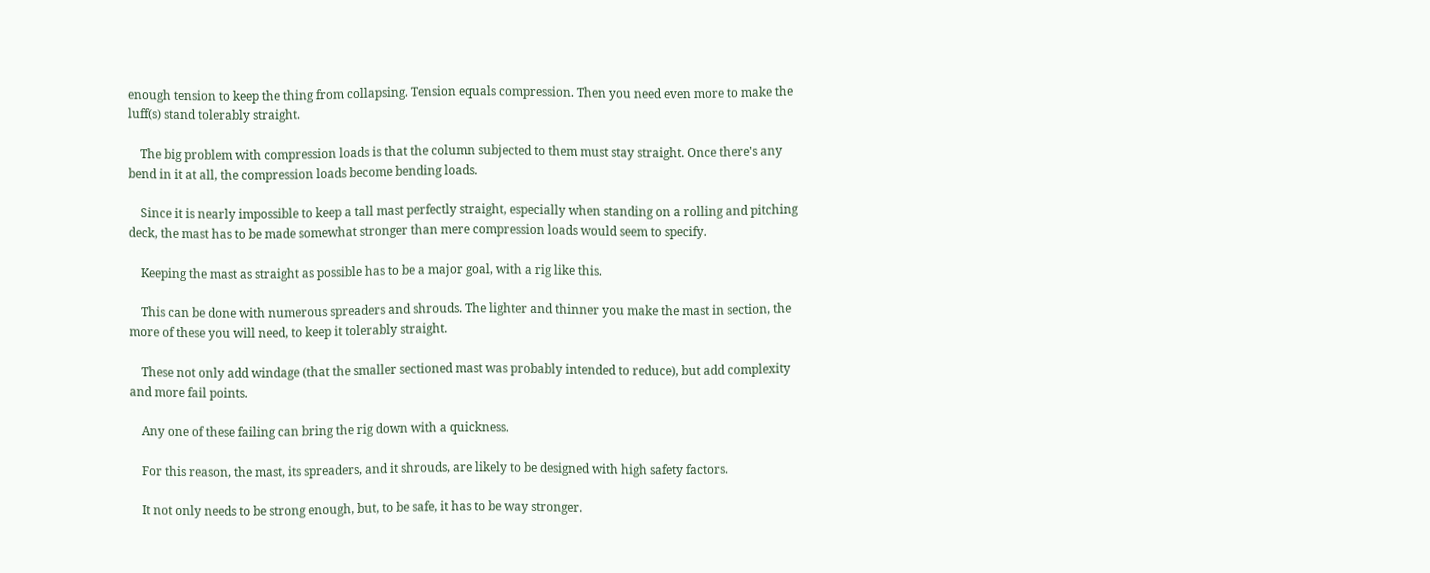enough tension to keep the thing from collapsing. Tension equals compression. Then you need even more to make the luff(s) stand tolerably straight.

    The big problem with compression loads is that the column subjected to them must stay straight. Once there's any bend in it at all, the compression loads become bending loads.

    Since it is nearly impossible to keep a tall mast perfectly straight, especially when standing on a rolling and pitching deck, the mast has to be made somewhat stronger than mere compression loads would seem to specify.

    Keeping the mast as straight as possible has to be a major goal, with a rig like this.

    This can be done with numerous spreaders and shrouds. The lighter and thinner you make the mast in section, the more of these you will need, to keep it tolerably straight.

    These not only add windage (that the smaller sectioned mast was probably intended to reduce), but add complexity and more fail points.

    Any one of these failing can bring the rig down with a quickness.

    For this reason, the mast, its spreaders, and it shrouds, are likely to be designed with high safety factors.

    It not only needs to be strong enough, but, to be safe, it has to be way stronger.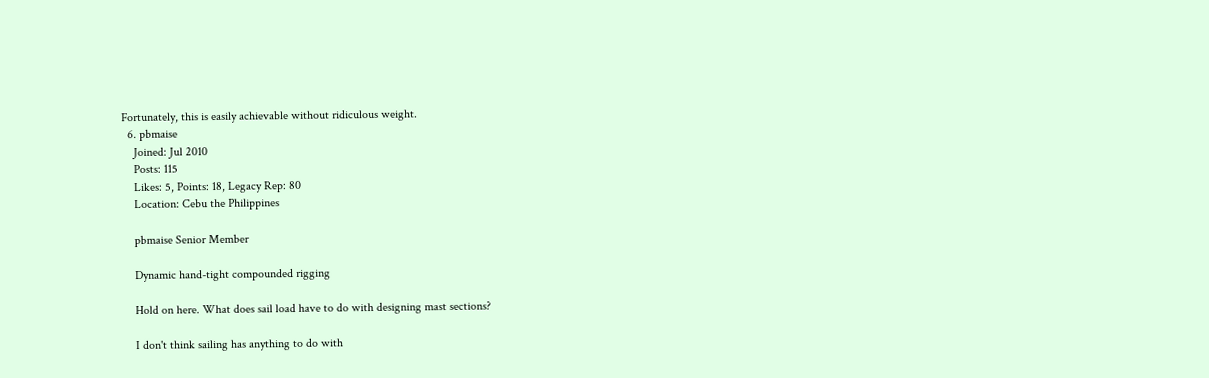Fortunately, this is easily achievable without ridiculous weight.
  6. pbmaise
    Joined: Jul 2010
    Posts: 115
    Likes: 5, Points: 18, Legacy Rep: 80
    Location: Cebu the Philippines

    pbmaise Senior Member

    Dynamic hand-tight compounded rigging

    Hold on here. What does sail load have to do with designing mast sections?

    I don't think sailing has anything to do with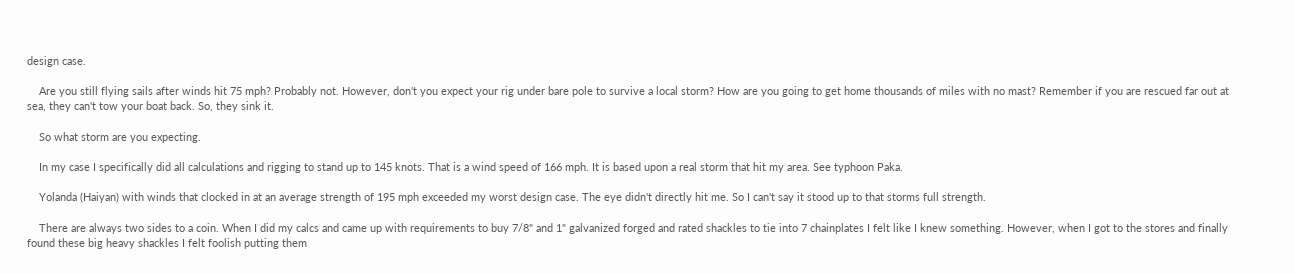design case.

    Are you still flying sails after winds hit 75 mph? Probably not. However, don't you expect your rig under bare pole to survive a local storm? How are you going to get home thousands of miles with no mast? Remember if you are rescued far out at sea, they can't tow your boat back. So, they sink it.

    So what storm are you expecting.

    In my case I specifically did all calculations and rigging to stand up to 145 knots. That is a wind speed of 166 mph. It is based upon a real storm that hit my area. See typhoon Paka.

    Yolanda (Haiyan) with winds that clocked in at an average strength of 195 mph exceeded my worst design case. The eye didn't directly hit me. So I can't say it stood up to that storms full strength.

    There are always two sides to a coin. When I did my calcs and came up with requirements to buy 7/8" and 1" galvanized forged and rated shackles to tie into 7 chainplates I felt like I knew something. However, when I got to the stores and finally found these big heavy shackles I felt foolish putting them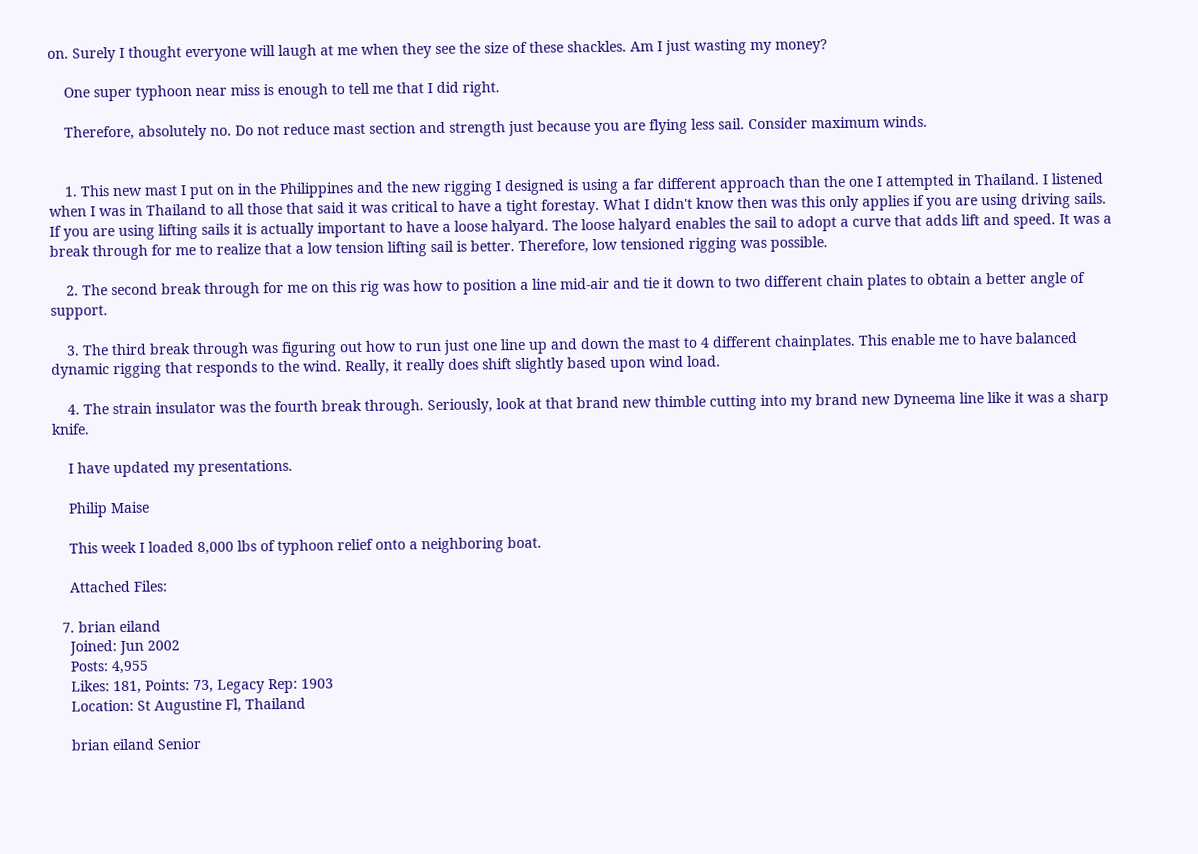on. Surely I thought everyone will laugh at me when they see the size of these shackles. Am I just wasting my money?

    One super typhoon near miss is enough to tell me that I did right.

    Therefore, absolutely no. Do not reduce mast section and strength just because you are flying less sail. Consider maximum winds.


    1. This new mast I put on in the Philippines and the new rigging I designed is using a far different approach than the one I attempted in Thailand. I listened when I was in Thailand to all those that said it was critical to have a tight forestay. What I didn't know then was this only applies if you are using driving sails. If you are using lifting sails it is actually important to have a loose halyard. The loose halyard enables the sail to adopt a curve that adds lift and speed. It was a break through for me to realize that a low tension lifting sail is better. Therefore, low tensioned rigging was possible.

    2. The second break through for me on this rig was how to position a line mid-air and tie it down to two different chain plates to obtain a better angle of support.

    3. The third break through was figuring out how to run just one line up and down the mast to 4 different chainplates. This enable me to have balanced dynamic rigging that responds to the wind. Really, it really does shift slightly based upon wind load.

    4. The strain insulator was the fourth break through. Seriously, look at that brand new thimble cutting into my brand new Dyneema line like it was a sharp knife.

    I have updated my presentations.

    Philip Maise

    This week I loaded 8,000 lbs of typhoon relief onto a neighboring boat.

    Attached Files:

  7. brian eiland
    Joined: Jun 2002
    Posts: 4,955
    Likes: 181, Points: 73, Legacy Rep: 1903
    Location: St Augustine Fl, Thailand

    brian eiland Senior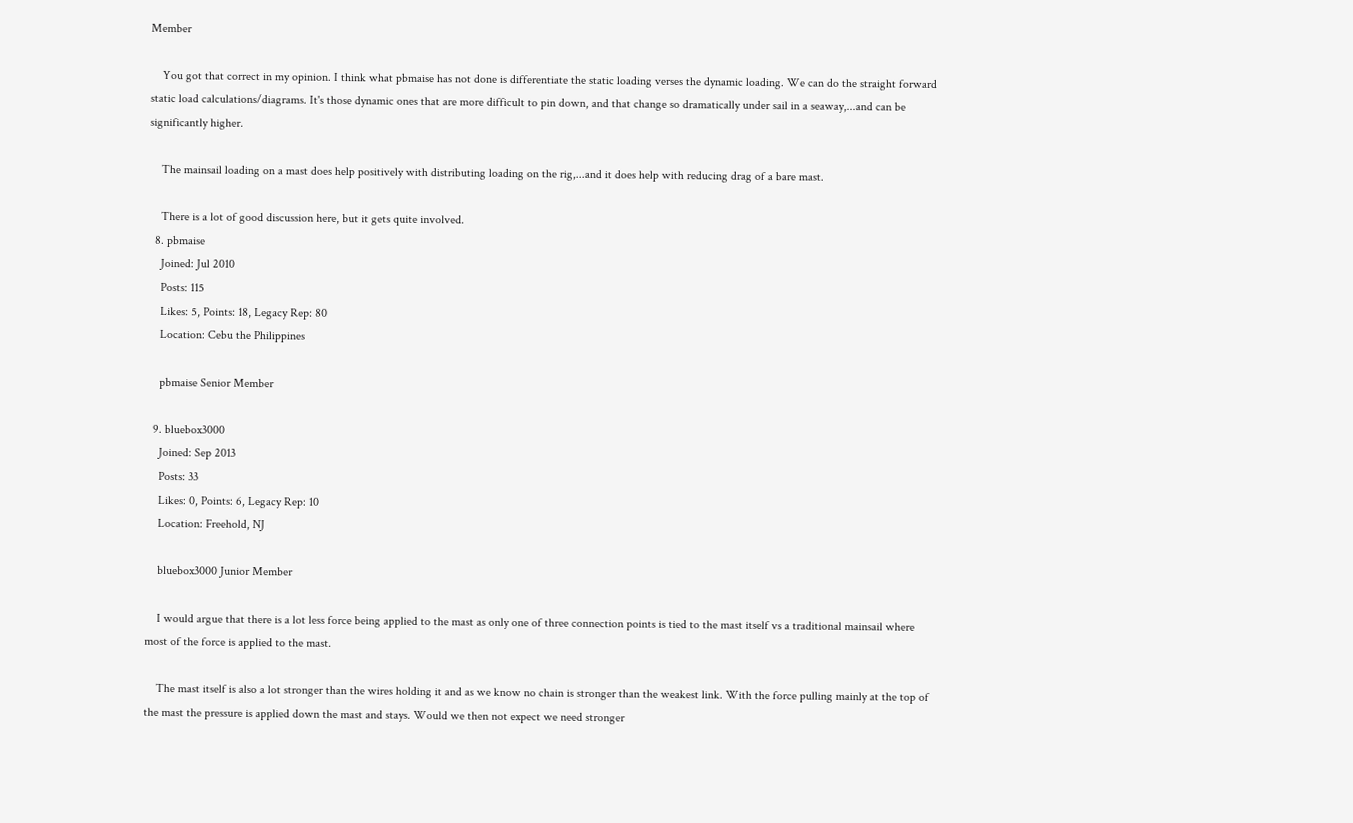Member

    You got that correct in my opinion. I think what pbmaise has not done is differentiate the static loading verses the dynamic loading. We can do the straight forward static load calculations/diagrams. It's those dynamic ones that are more difficult to pin down, and that change so dramatically under sail in a seaway,...and can be significantly higher.

    The mainsail loading on a mast does help positively with distributing loading on the rig,...and it does help with reducing drag of a bare mast.

    There is a lot of good discussion here, but it gets quite involved.
  8. pbmaise
    Joined: Jul 2010
    Posts: 115
    Likes: 5, Points: 18, Legacy Rep: 80
    Location: Cebu the Philippines

    pbmaise Senior Member

  9. bluebox3000
    Joined: Sep 2013
    Posts: 33
    Likes: 0, Points: 6, Legacy Rep: 10
    Location: Freehold, NJ

    bluebox3000 Junior Member

    I would argue that there is a lot less force being applied to the mast as only one of three connection points is tied to the mast itself vs a traditional mainsail where most of the force is applied to the mast.

    The mast itself is also a lot stronger than the wires holding it and as we know no chain is stronger than the weakest link. With the force pulling mainly at the top of the mast the pressure is applied down the mast and stays. Would we then not expect we need stronger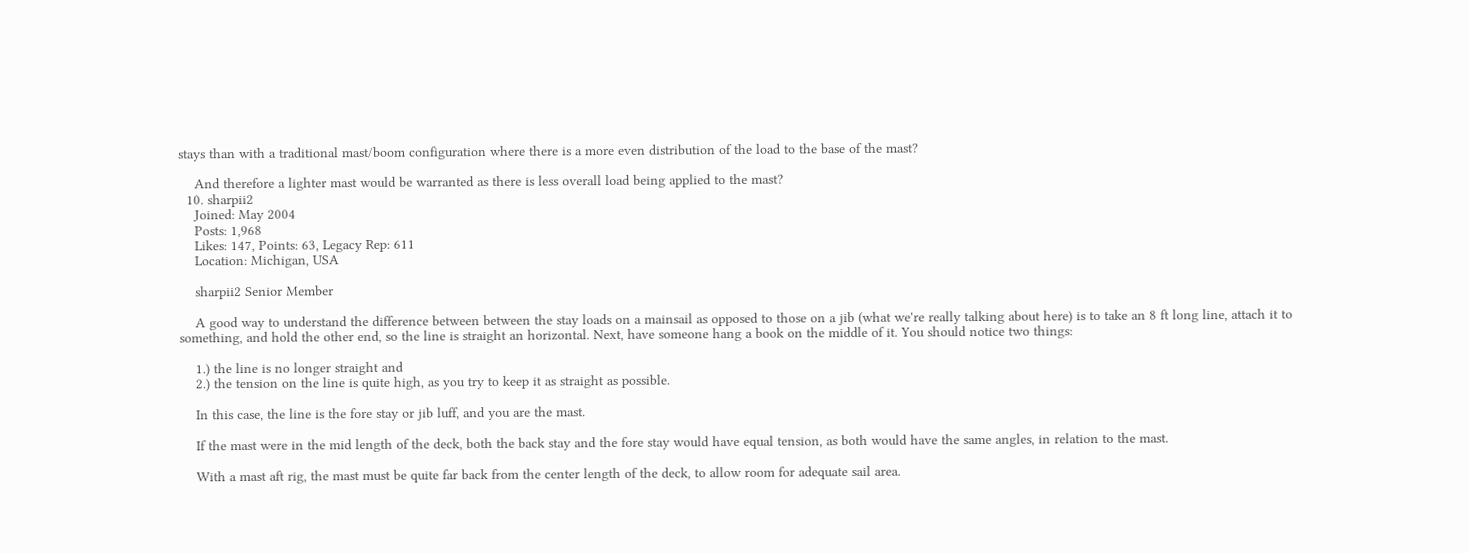stays than with a traditional mast/boom configuration where there is a more even distribution of the load to the base of the mast?

    And therefore a lighter mast would be warranted as there is less overall load being applied to the mast?
  10. sharpii2
    Joined: May 2004
    Posts: 1,968
    Likes: 147, Points: 63, Legacy Rep: 611
    Location: Michigan, USA

    sharpii2 Senior Member

    A good way to understand the difference between between the stay loads on a mainsail as opposed to those on a jib (what we're really talking about here) is to take an 8 ft long line, attach it to something, and hold the other end, so the line is straight an horizontal. Next, have someone hang a book on the middle of it. You should notice two things:

    1.) the line is no longer straight and
    2.) the tension on the line is quite high, as you try to keep it as straight as possible.

    In this case, the line is the fore stay or jib luff, and you are the mast.

    If the mast were in the mid length of the deck, both the back stay and the fore stay would have equal tension, as both would have the same angles, in relation to the mast.

    With a mast aft rig, the mast must be quite far back from the center length of the deck, to allow room for adequate sail area.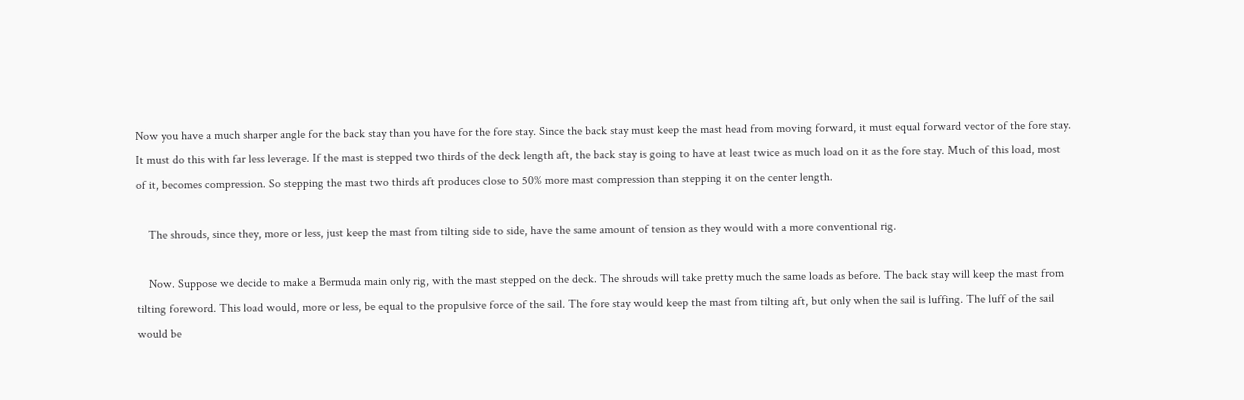Now you have a much sharper angle for the back stay than you have for the fore stay. Since the back stay must keep the mast head from moving forward, it must equal forward vector of the fore stay. It must do this with far less leverage. If the mast is stepped two thirds of the deck length aft, the back stay is going to have at least twice as much load on it as the fore stay. Much of this load, most of it, becomes compression. So stepping the mast two thirds aft produces close to 50% more mast compression than stepping it on the center length.

    The shrouds, since they, more or less, just keep the mast from tilting side to side, have the same amount of tension as they would with a more conventional rig.

    Now. Suppose we decide to make a Bermuda main only rig, with the mast stepped on the deck. The shrouds will take pretty much the same loads as before. The back stay will keep the mast from tilting foreword. This load would, more or less, be equal to the propulsive force of the sail. The fore stay would keep the mast from tilting aft, but only when the sail is luffing. The luff of the sail would be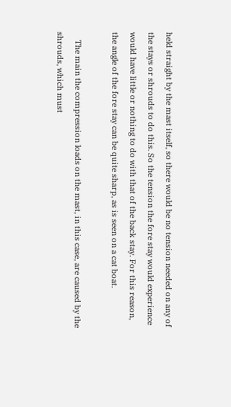held straight by the mast itself, so there would be no tension needed on any of the stays or shrouds to do this. So the tension the fore stay would experience would have little or nothing to do with that of the back stay. For this reason, the angle of the fore stay can be quite sharp, as is seen on a cat boat.

    The main the compression loads on the mast, in this case, are caused by the shrouds, which must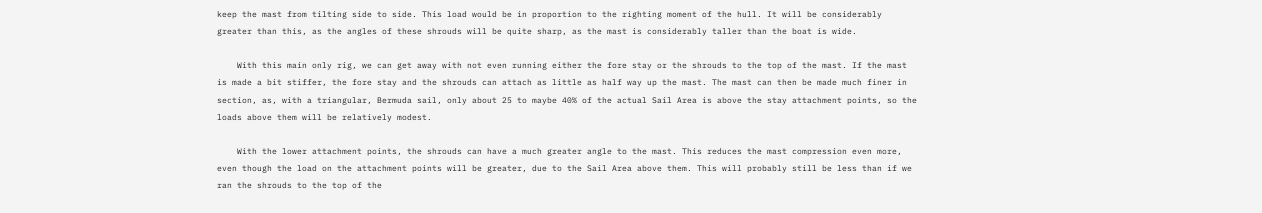keep the mast from tilting side to side. This load would be in proportion to the righting moment of the hull. It will be considerably greater than this, as the angles of these shrouds will be quite sharp, as the mast is considerably taller than the boat is wide.

    With this main only rig, we can get away with not even running either the fore stay or the shrouds to the top of the mast. If the mast is made a bit stiffer, the fore stay and the shrouds can attach as little as half way up the mast. The mast can then be made much finer in section, as, with a triangular, Bermuda sail, only about 25 to maybe 40% of the actual Sail Area is above the stay attachment points, so the loads above them will be relatively modest.

    With the lower attachment points, the shrouds can have a much greater angle to the mast. This reduces the mast compression even more, even though the load on the attachment points will be greater, due to the Sail Area above them. This will probably still be less than if we ran the shrouds to the top of the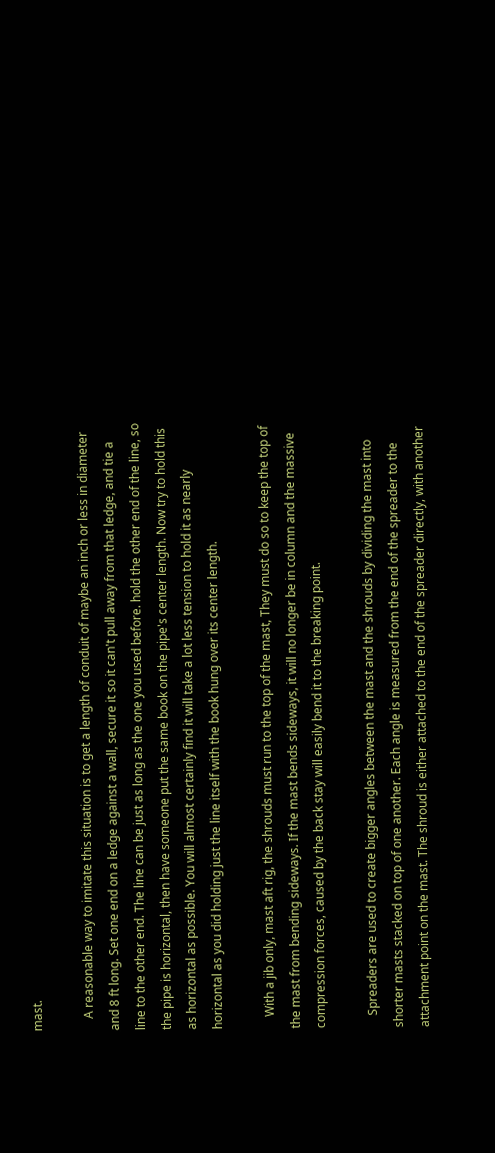mast.

    A reasonable way to imitate this situation is to get a length of conduit of maybe an inch or less in diameter and 8 ft long. Set one end on a ledge against a wall, secure it so it can't pull away from that ledge, and tie a line to the other end. The line can be just as long as the one you used before. hold the other end of the line, so the pipe is horizontal, then have someone put the same book on the pipe's center length. Now try to hold this as horizontal as possible. You will almost certainly find it will take a lot less tension to hold it as nearly horizontal as you did holding just the line itself with the book hung over its center length.

    With a jib only, mast aft rig, the shrouds must run to the top of the mast, They must do so to keep the top of the mast from bending sideways. If the mast bends sideways, it will no longer be in column and the massive compression forces, caused by the back stay will easily bend it to the breaking point.

    Spreaders are used to create bigger angles between the mast and the shrouds by dividing the mast into shorter masts stacked on top of one another. Each angle is measured from the end of the spreader to the attachment point on the mast. The shroud is either attached to the end of the spreader directly, with another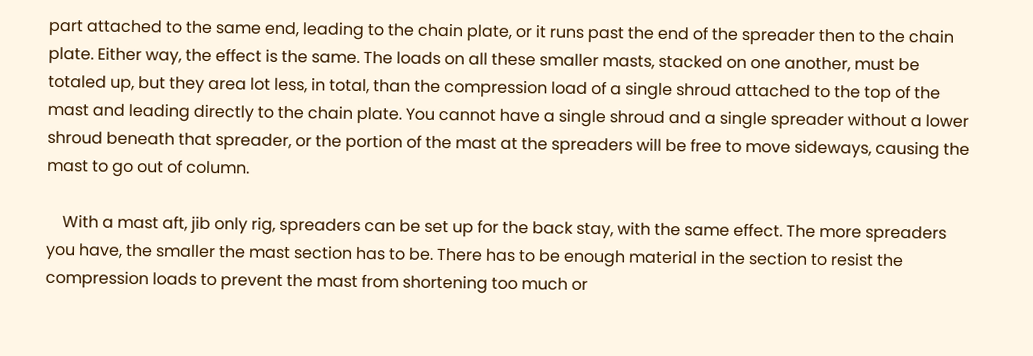part attached to the same end, leading to the chain plate, or it runs past the end of the spreader then to the chain plate. Either way, the effect is the same. The loads on all these smaller masts, stacked on one another, must be totaled up, but they area lot less, in total, than the compression load of a single shroud attached to the top of the mast and leading directly to the chain plate. You cannot have a single shroud and a single spreader without a lower shroud beneath that spreader, or the portion of the mast at the spreaders will be free to move sideways, causing the mast to go out of column.

    With a mast aft, jib only rig, spreaders can be set up for the back stay, with the same effect. The more spreaders you have, the smaller the mast section has to be. There has to be enough material in the section to resist the compression loads to prevent the mast from shortening too much or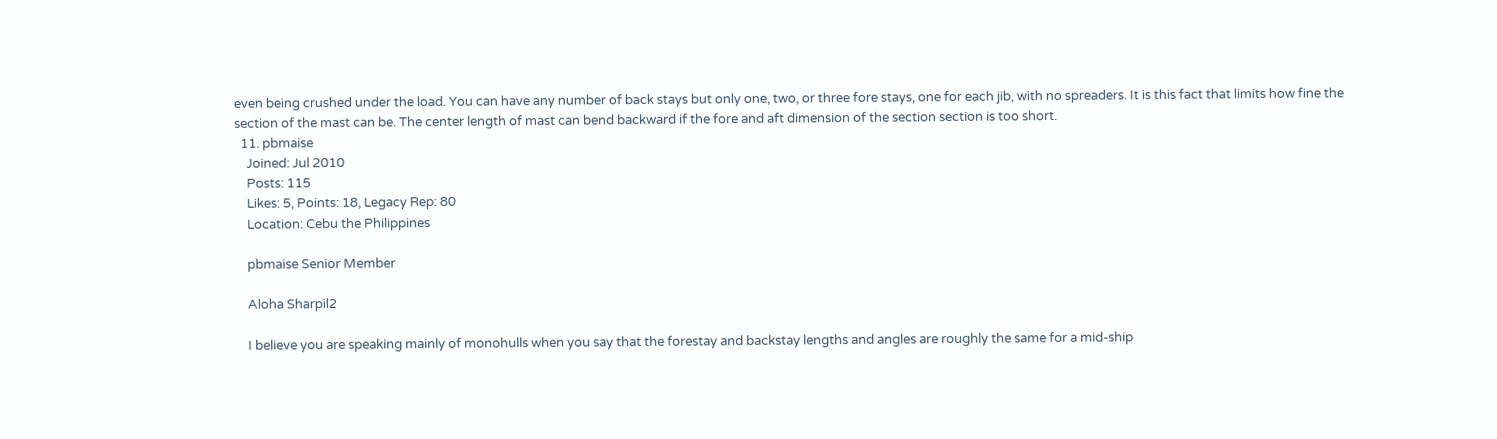even being crushed under the load. You can have any number of back stays but only one, two, or three fore stays, one for each jib, with no spreaders. It is this fact that limits how fine the section of the mast can be. The center length of mast can bend backward if the fore and aft dimension of the section section is too short.
  11. pbmaise
    Joined: Jul 2010
    Posts: 115
    Likes: 5, Points: 18, Legacy Rep: 80
    Location: Cebu the Philippines

    pbmaise Senior Member

    Aloha Sharpil2

    I believe you are speaking mainly of monohulls when you say that the forestay and backstay lengths and angles are roughly the same for a mid-ship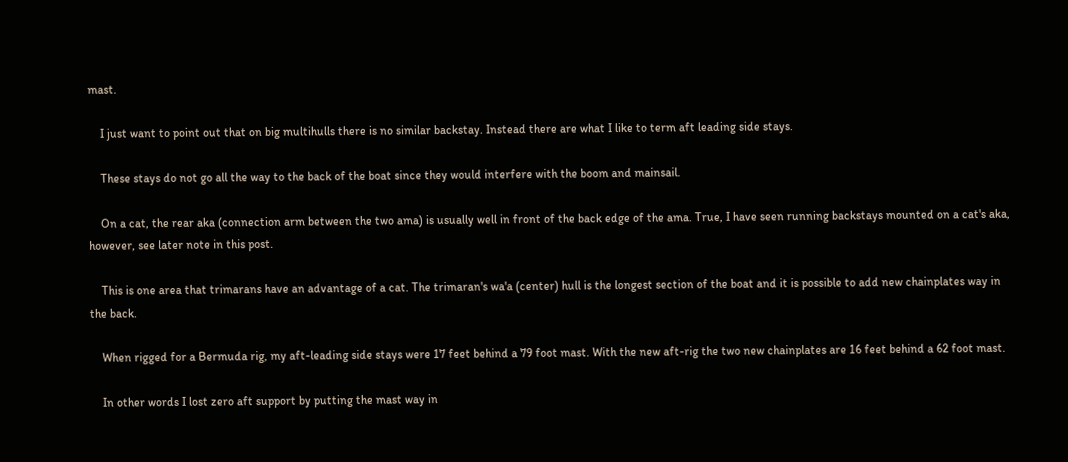mast.

    I just want to point out that on big multihulls there is no similar backstay. Instead there are what I like to term aft leading side stays.

    These stays do not go all the way to the back of the boat since they would interfere with the boom and mainsail.

    On a cat, the rear aka (connection arm between the two ama) is usually well in front of the back edge of the ama. True, I have seen running backstays mounted on a cat's aka, however, see later note in this post.

    This is one area that trimarans have an advantage of a cat. The trimaran's wa'a (center) hull is the longest section of the boat and it is possible to add new chainplates way in the back.

    When rigged for a Bermuda rig, my aft-leading side stays were 17 feet behind a 79 foot mast. With the new aft-rig the two new chainplates are 16 feet behind a 62 foot mast.

    In other words I lost zero aft support by putting the mast way in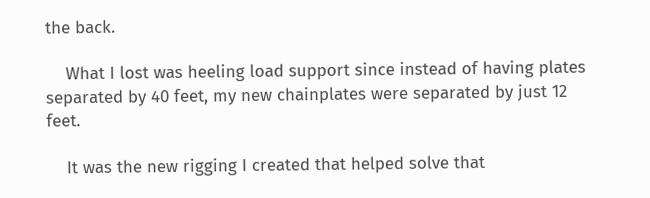the back.

    What I lost was heeling load support since instead of having plates separated by 40 feet, my new chainplates were separated by just 12 feet.

    It was the new rigging I created that helped solve that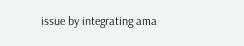issue by integrating ama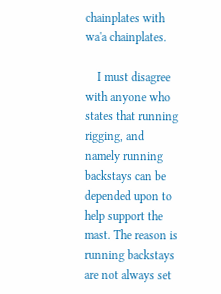chainplates with wa'a chainplates.

    I must disagree with anyone who states that running rigging, and namely running backstays can be depended upon to help support the mast. The reason is running backstays are not always set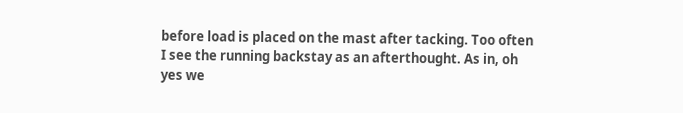before load is placed on the mast after tacking. Too often I see the running backstay as an afterthought. As in, oh yes we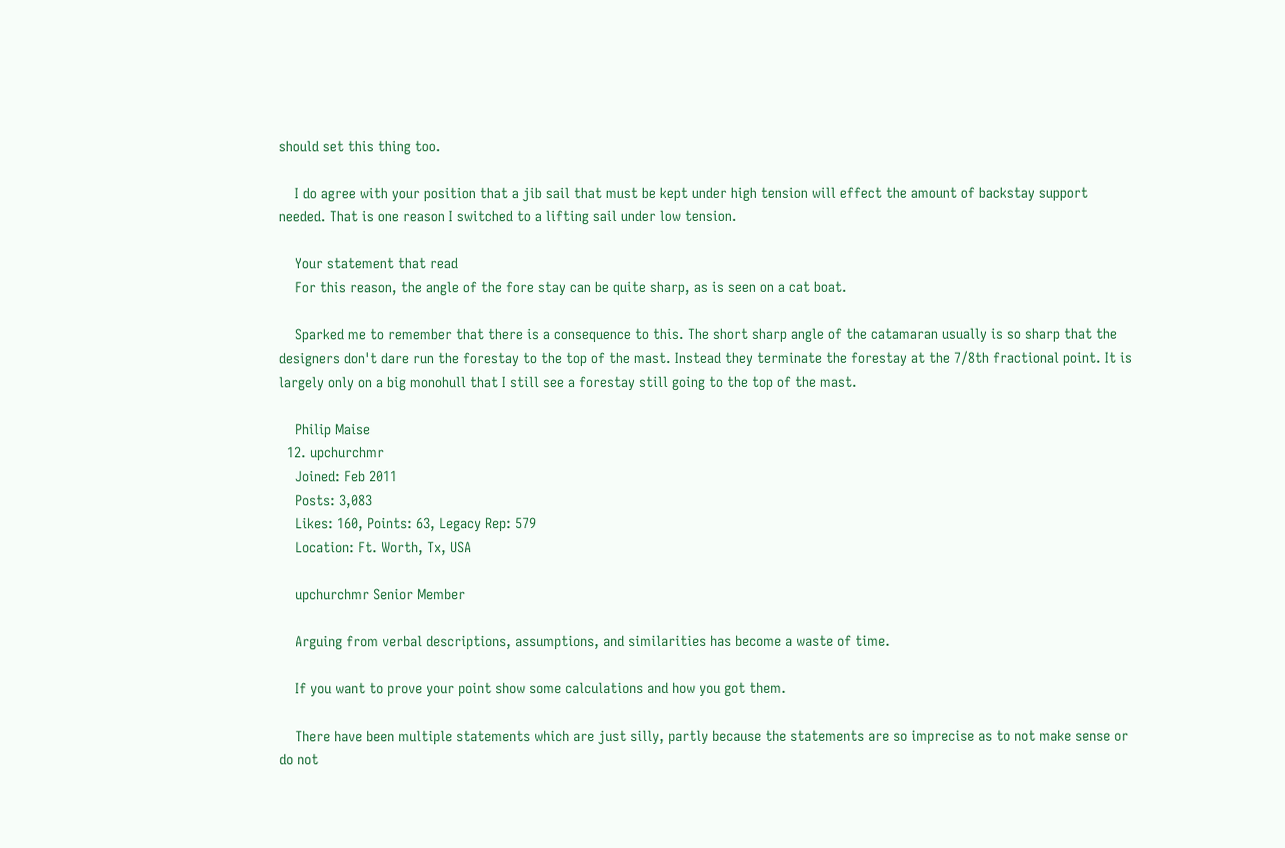should set this thing too.

    I do agree with your position that a jib sail that must be kept under high tension will effect the amount of backstay support needed. That is one reason I switched to a lifting sail under low tension.

    Your statement that read
    For this reason, the angle of the fore stay can be quite sharp, as is seen on a cat boat.

    Sparked me to remember that there is a consequence to this. The short sharp angle of the catamaran usually is so sharp that the designers don't dare run the forestay to the top of the mast. Instead they terminate the forestay at the 7/8th fractional point. It is largely only on a big monohull that I still see a forestay still going to the top of the mast.

    Philip Maise
  12. upchurchmr
    Joined: Feb 2011
    Posts: 3,083
    Likes: 160, Points: 63, Legacy Rep: 579
    Location: Ft. Worth, Tx, USA

    upchurchmr Senior Member

    Arguing from verbal descriptions, assumptions, and similarities has become a waste of time.

    If you want to prove your point show some calculations and how you got them.

    There have been multiple statements which are just silly, partly because the statements are so imprecise as to not make sense or do not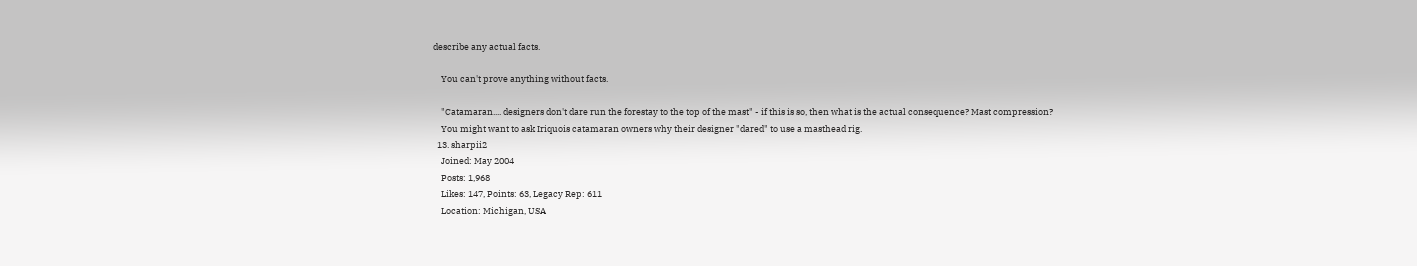describe any actual facts.

    You can't prove anything without facts.

    "Catamaran.... designers don't dare run the forestay to the top of the mast" - if this is so, then what is the actual consequence? Mast compression?
    You might want to ask Iriquois catamaran owners why their designer "dared" to use a masthead rig.
  13. sharpii2
    Joined: May 2004
    Posts: 1,968
    Likes: 147, Points: 63, Legacy Rep: 611
    Location: Michigan, USA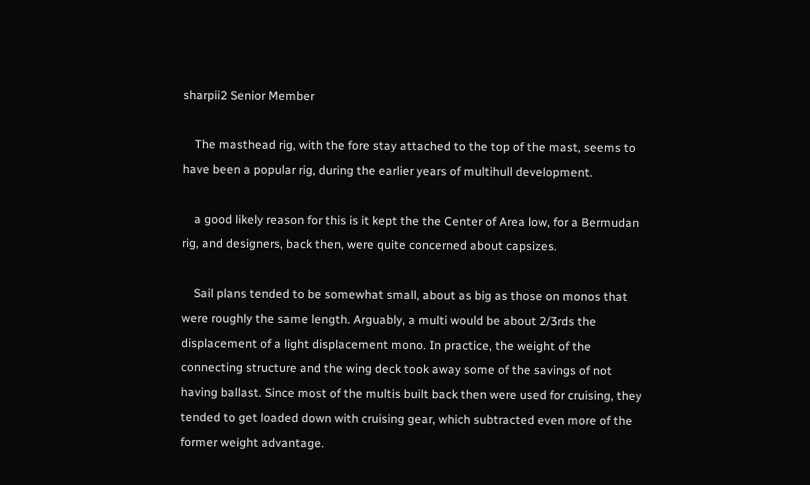sharpii2 Senior Member

    The masthead rig, with the fore stay attached to the top of the mast, seems to have been a popular rig, during the earlier years of multihull development.

    a good likely reason for this is it kept the the Center of Area low, for a Bermudan rig, and designers, back then, were quite concerned about capsizes.

    Sail plans tended to be somewhat small, about as big as those on monos that were roughly the same length. Arguably, a multi would be about 2/3rds the displacement of a light displacement mono. In practice, the weight of the connecting structure and the wing deck took away some of the savings of not having ballast. Since most of the multis built back then were used for cruising, they tended to get loaded down with cruising gear, which subtracted even more of the former weight advantage.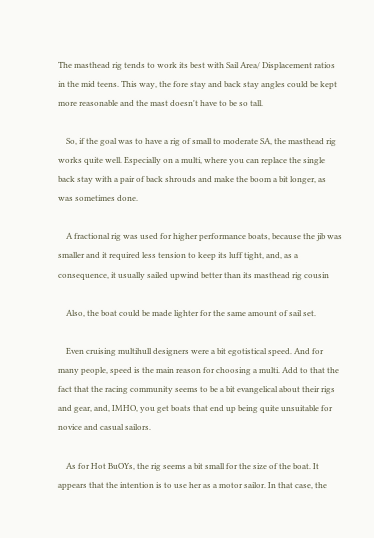The masthead rig tends to work its best with Sail Area/ Displacement ratios in the mid teens. This way, the fore stay and back stay angles could be kept more reasonable and the mast doesn't have to be so tall.

    So, if the goal was to have a rig of small to moderate SA, the masthead rig works quite well. Especially on a multi, where you can replace the single back stay with a pair of back shrouds and make the boom a bit longer, as was sometimes done.

    A fractional rig was used for higher performance boats, because the jib was smaller and it required less tension to keep its luff tight, and, as a consequence, it usually sailed upwind better than its masthead rig cousin

    Also, the boat could be made lighter for the same amount of sail set.

    Even cruising multihull designers were a bit egotistical speed. And for many people, speed is the main reason for choosing a multi. Add to that the fact that the racing community seems to be a bit evangelical about their rigs and gear, and, IMHO, you get boats that end up being quite unsuitable for novice and casual sailors.

    As for Hot BuOYs, the rig seems a bit small for the size of the boat. It appears that the intention is to use her as a motor sailor. In that case, the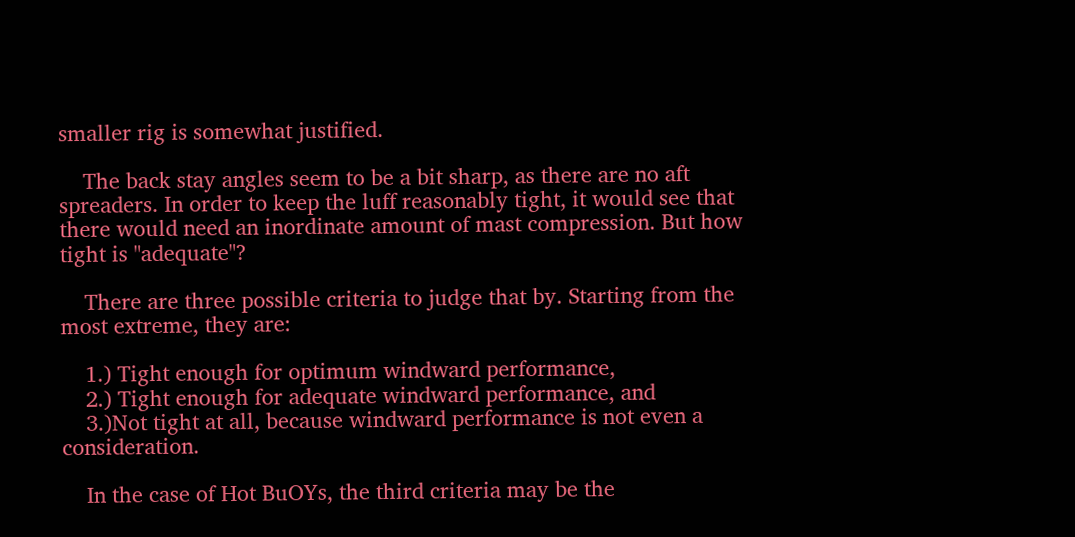smaller rig is somewhat justified.

    The back stay angles seem to be a bit sharp, as there are no aft spreaders. In order to keep the luff reasonably tight, it would see that there would need an inordinate amount of mast compression. But how tight is "adequate"?

    There are three possible criteria to judge that by. Starting from the most extreme, they are:

    1.) Tight enough for optimum windward performance,
    2.) Tight enough for adequate windward performance, and
    3.)Not tight at all, because windward performance is not even a consideration.

    In the case of Hot BuOYs, the third criteria may be the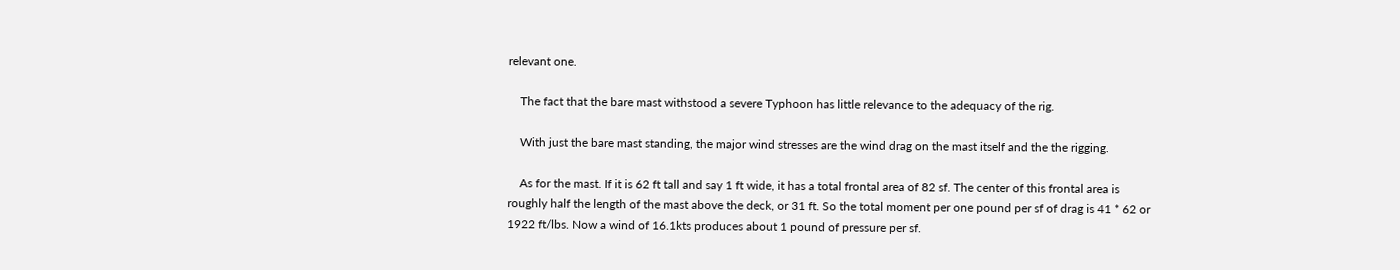relevant one.

    The fact that the bare mast withstood a severe Typhoon has little relevance to the adequacy of the rig.

    With just the bare mast standing, the major wind stresses are the wind drag on the mast itself and the the rigging.

    As for the mast. If it is 62 ft tall and say 1 ft wide, it has a total frontal area of 82 sf. The center of this frontal area is roughly half the length of the mast above the deck, or 31 ft. So the total moment per one pound per sf of drag is 41 * 62 or 1922 ft/lbs. Now a wind of 16.1kts produces about 1 pound of pressure per sf.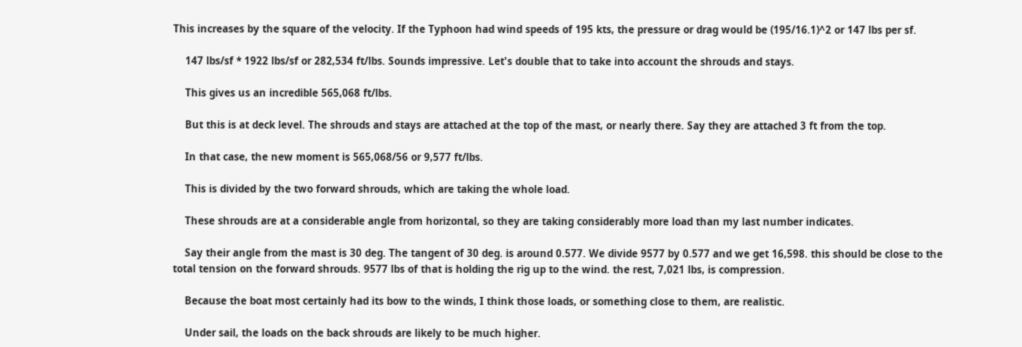This increases by the square of the velocity. If the Typhoon had wind speeds of 195 kts, the pressure or drag would be (195/16.1)^2 or 147 lbs per sf.

    147 lbs/sf * 1922 lbs/sf or 282,534 ft/lbs. Sounds impressive. Let's double that to take into account the shrouds and stays.

    This gives us an incredible 565,068 ft/lbs.

    But this is at deck level. The shrouds and stays are attached at the top of the mast, or nearly there. Say they are attached 3 ft from the top.

    In that case, the new moment is 565,068/56 or 9,577 ft/lbs.

    This is divided by the two forward shrouds, which are taking the whole load.

    These shrouds are at a considerable angle from horizontal, so they are taking considerably more load than my last number indicates.

    Say their angle from the mast is 30 deg. The tangent of 30 deg. is around 0.577. We divide 9577 by 0.577 and we get 16,598. this should be close to the total tension on the forward shrouds. 9577 lbs of that is holding the rig up to the wind. the rest, 7,021 lbs, is compression.

    Because the boat most certainly had its bow to the winds, I think those loads, or something close to them, are realistic.

    Under sail, the loads on the back shrouds are likely to be much higher.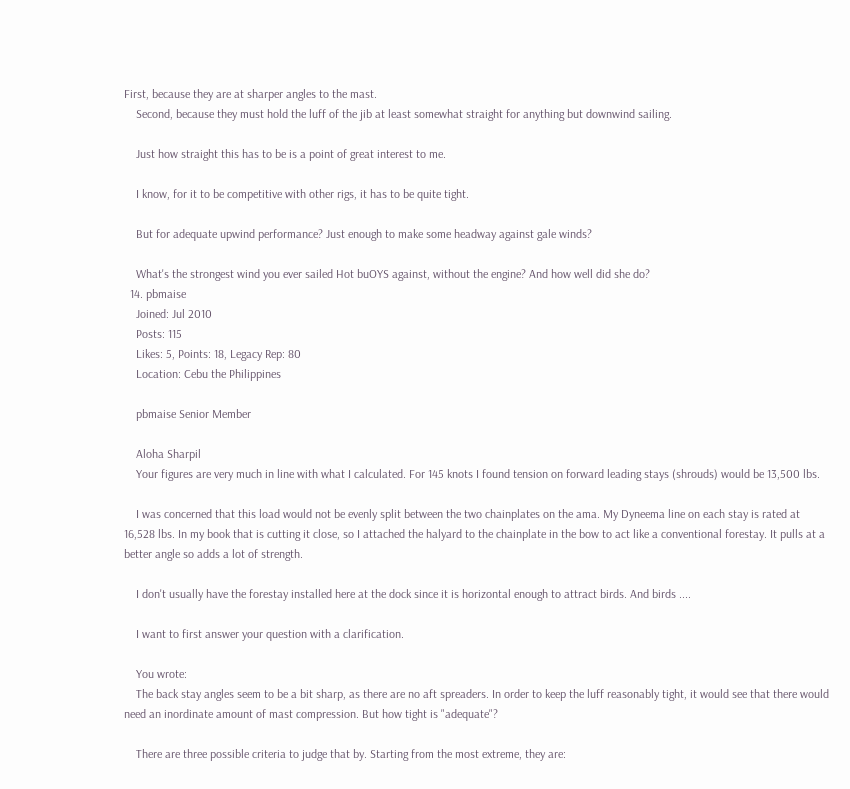First, because they are at sharper angles to the mast.
    Second, because they must hold the luff of the jib at least somewhat straight for anything but downwind sailing.

    Just how straight this has to be is a point of great interest to me.

    I know, for it to be competitive with other rigs, it has to be quite tight.

    But for adequate upwind performance? Just enough to make some headway against gale winds?

    What's the strongest wind you ever sailed Hot buOYS against, without the engine? And how well did she do?
  14. pbmaise
    Joined: Jul 2010
    Posts: 115
    Likes: 5, Points: 18, Legacy Rep: 80
    Location: Cebu the Philippines

    pbmaise Senior Member

    Aloha Sharpil
    Your figures are very much in line with what I calculated. For 145 knots I found tension on forward leading stays (shrouds) would be 13,500 lbs.

    I was concerned that this load would not be evenly split between the two chainplates on the ama. My Dyneema line on each stay is rated at 16,528 lbs. In my book that is cutting it close, so I attached the halyard to the chainplate in the bow to act like a conventional forestay. It pulls at a better angle so adds a lot of strength.

    I don't usually have the forestay installed here at the dock since it is horizontal enough to attract birds. And birds ....

    I want to first answer your question with a clarification.

    You wrote:
    The back stay angles seem to be a bit sharp, as there are no aft spreaders. In order to keep the luff reasonably tight, it would see that there would need an inordinate amount of mast compression. But how tight is "adequate"?

    There are three possible criteria to judge that by. Starting from the most extreme, they are: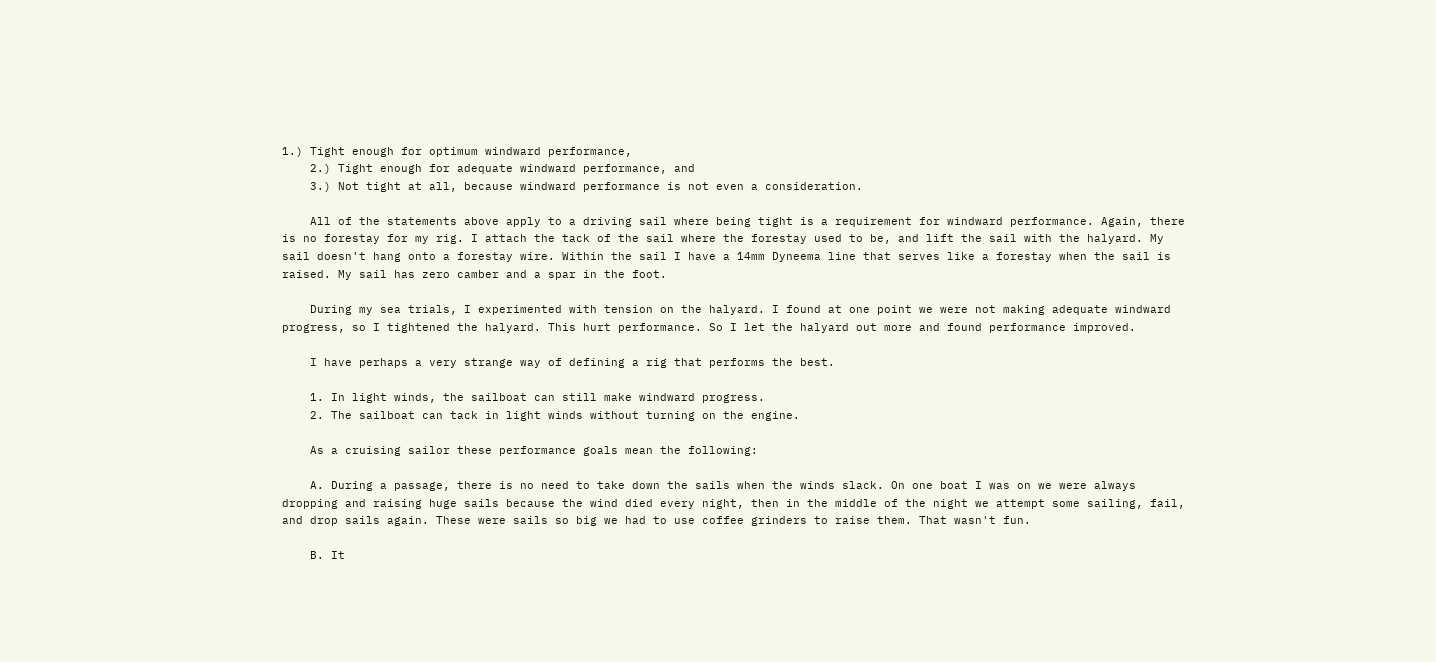1.) Tight enough for optimum windward performance,
    2.) Tight enough for adequate windward performance, and
    3.) Not tight at all, because windward performance is not even a consideration.

    All of the statements above apply to a driving sail where being tight is a requirement for windward performance. Again, there is no forestay for my rig. I attach the tack of the sail where the forestay used to be, and lift the sail with the halyard. My sail doesn't hang onto a forestay wire. Within the sail I have a 14mm Dyneema line that serves like a forestay when the sail is raised. My sail has zero camber and a spar in the foot.

    During my sea trials, I experimented with tension on the halyard. I found at one point we were not making adequate windward progress, so I tightened the halyard. This hurt performance. So I let the halyard out more and found performance improved.

    I have perhaps a very strange way of defining a rig that performs the best.

    1. In light winds, the sailboat can still make windward progress.
    2. The sailboat can tack in light winds without turning on the engine.

    As a cruising sailor these performance goals mean the following:

    A. During a passage, there is no need to take down the sails when the winds slack. On one boat I was on we were always dropping and raising huge sails because the wind died every night, then in the middle of the night we attempt some sailing, fail, and drop sails again. These were sails so big we had to use coffee grinders to raise them. That wasn't fun.

    B. It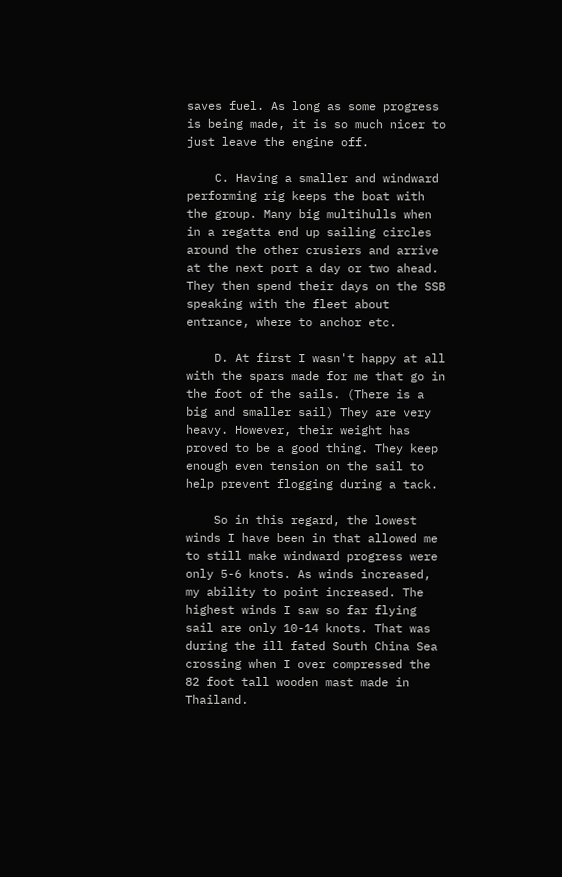saves fuel. As long as some progress is being made, it is so much nicer to just leave the engine off.

    C. Having a smaller and windward performing rig keeps the boat with the group. Many big multihulls when in a regatta end up sailing circles around the other crusiers and arrive at the next port a day or two ahead. They then spend their days on the SSB speaking with the fleet about entrance, where to anchor etc.

    D. At first I wasn't happy at all with the spars made for me that go in the foot of the sails. (There is a big and smaller sail) They are very heavy. However, their weight has proved to be a good thing. They keep enough even tension on the sail to help prevent flogging during a tack.

    So in this regard, the lowest winds I have been in that allowed me to still make windward progress were only 5-6 knots. As winds increased, my ability to point increased. The highest winds I saw so far flying sail are only 10-14 knots. That was during the ill fated South China Sea crossing when I over compressed the 82 foot tall wooden mast made in Thailand.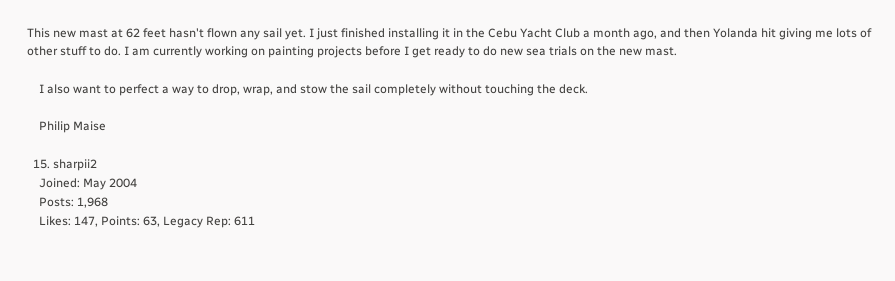This new mast at 62 feet hasn't flown any sail yet. I just finished installing it in the Cebu Yacht Club a month ago, and then Yolanda hit giving me lots of other stuff to do. I am currently working on painting projects before I get ready to do new sea trials on the new mast.

    I also want to perfect a way to drop, wrap, and stow the sail completely without touching the deck.

    Philip Maise

  15. sharpii2
    Joined: May 2004
    Posts: 1,968
    Likes: 147, Points: 63, Legacy Rep: 611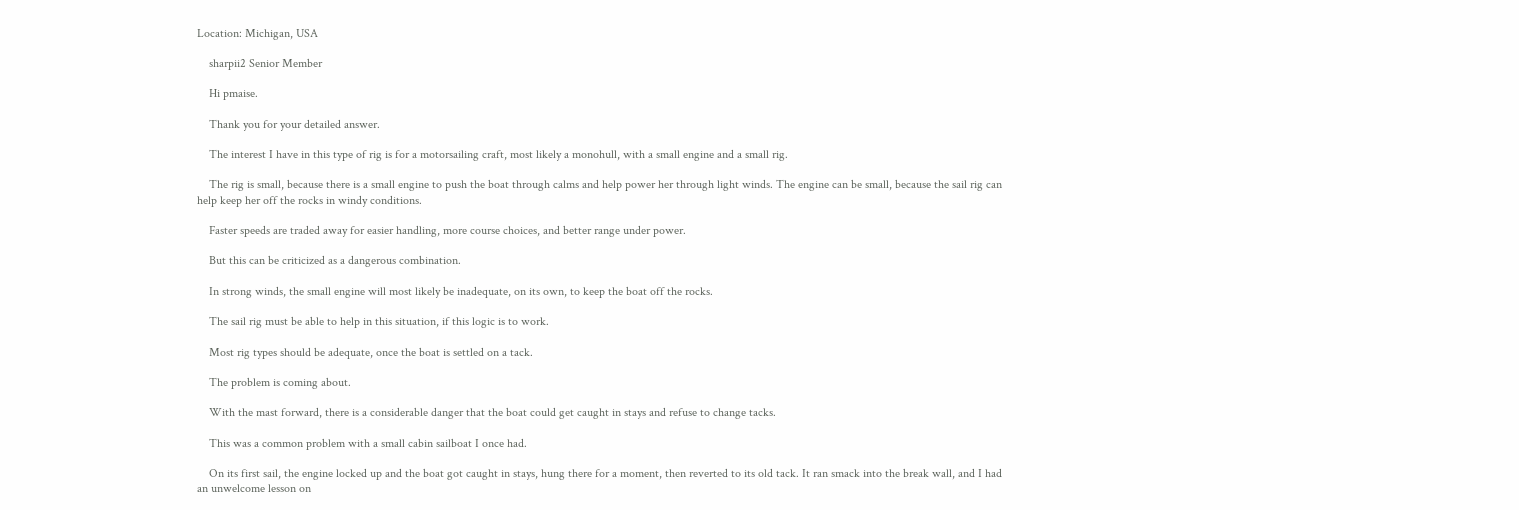Location: Michigan, USA

    sharpii2 Senior Member

    Hi pmaise.

    Thank you for your detailed answer.

    The interest I have in this type of rig is for a motorsailing craft, most likely a monohull, with a small engine and a small rig.

    The rig is small, because there is a small engine to push the boat through calms and help power her through light winds. The engine can be small, because the sail rig can help keep her off the rocks in windy conditions.

    Faster speeds are traded away for easier handling, more course choices, and better range under power.

    But this can be criticized as a dangerous combination.

    In strong winds, the small engine will most likely be inadequate, on its own, to keep the boat off the rocks.

    The sail rig must be able to help in this situation, if this logic is to work.

    Most rig types should be adequate, once the boat is settled on a tack.

    The problem is coming about.

    With the mast forward, there is a considerable danger that the boat could get caught in stays and refuse to change tacks.

    This was a common problem with a small cabin sailboat I once had.

    On its first sail, the engine locked up and the boat got caught in stays, hung there for a moment, then reverted to its old tack. It ran smack into the break wall, and I had an unwelcome lesson on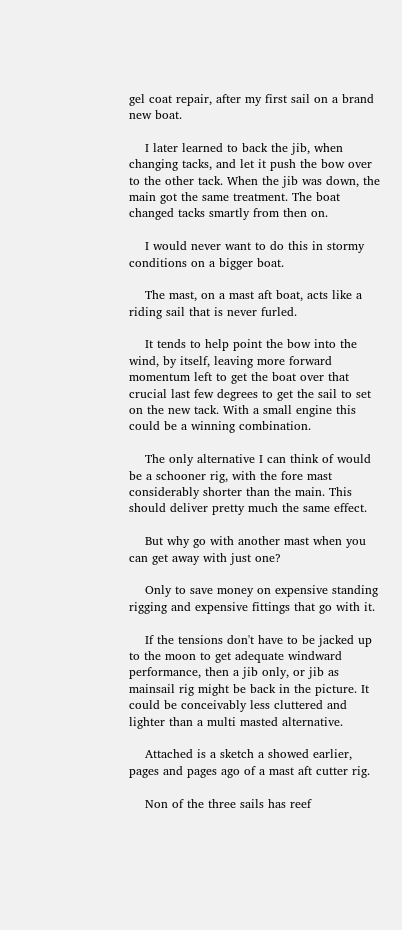gel coat repair, after my first sail on a brand new boat.

    I later learned to back the jib, when changing tacks, and let it push the bow over to the other tack. When the jib was down, the main got the same treatment. The boat changed tacks smartly from then on.

    I would never want to do this in stormy conditions on a bigger boat.

    The mast, on a mast aft boat, acts like a riding sail that is never furled.

    It tends to help point the bow into the wind, by itself, leaving more forward momentum left to get the boat over that crucial last few degrees to get the sail to set on the new tack. With a small engine this could be a winning combination.

    The only alternative I can think of would be a schooner rig, with the fore mast considerably shorter than the main. This should deliver pretty much the same effect.

    But why go with another mast when you can get away with just one?

    Only to save money on expensive standing rigging and expensive fittings that go with it.

    If the tensions don't have to be jacked up to the moon to get adequate windward performance, then a jib only, or jib as mainsail rig might be back in the picture. It could be conceivably less cluttered and lighter than a multi masted alternative.

    Attached is a sketch a showed earlier, pages and pages ago of a mast aft cutter rig.

    Non of the three sails has reef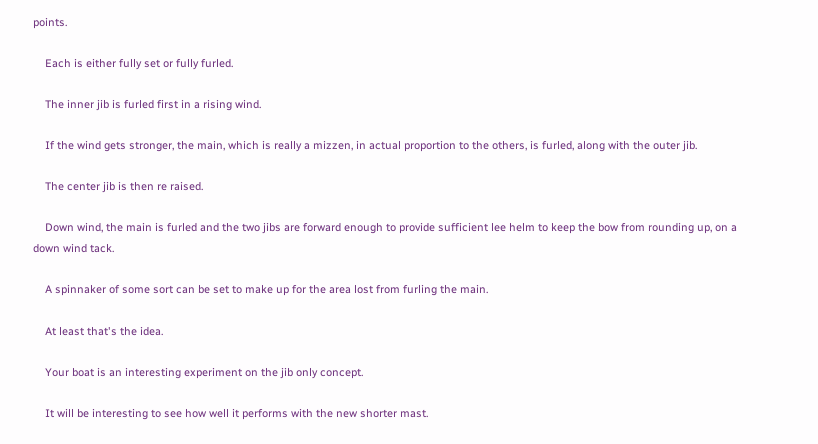points.

    Each is either fully set or fully furled.

    The inner jib is furled first in a rising wind.

    If the wind gets stronger, the main, which is really a mizzen, in actual proportion to the others, is furled, along with the outer jib.

    The center jib is then re raised.

    Down wind, the main is furled and the two jibs are forward enough to provide sufficient lee helm to keep the bow from rounding up, on a down wind tack.

    A spinnaker of some sort can be set to make up for the area lost from furling the main.

    At least that's the idea.

    Your boat is an interesting experiment on the jib only concept.

    It will be interesting to see how well it performs with the new shorter mast.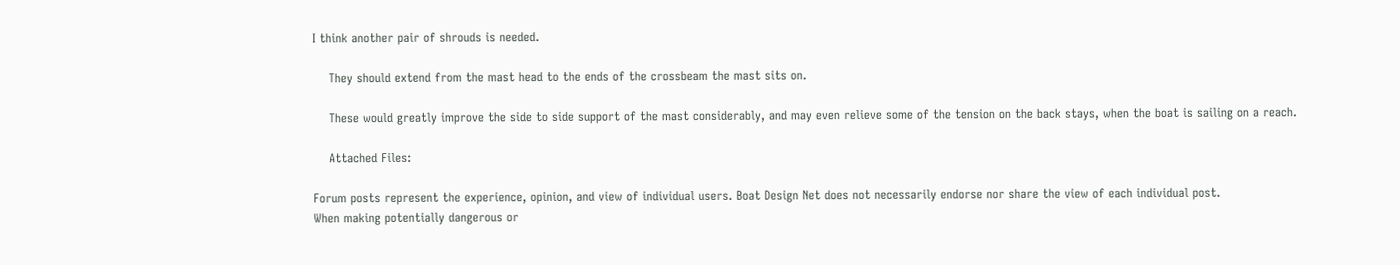I think another pair of shrouds is needed.

    They should extend from the mast head to the ends of the crossbeam the mast sits on.

    These would greatly improve the side to side support of the mast considerably, and may even relieve some of the tension on the back stays, when the boat is sailing on a reach.

    Attached Files:

Forum posts represent the experience, opinion, and view of individual users. Boat Design Net does not necessarily endorse nor share the view of each individual post.
When making potentially dangerous or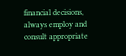financial decisions, always employ and consult appropriate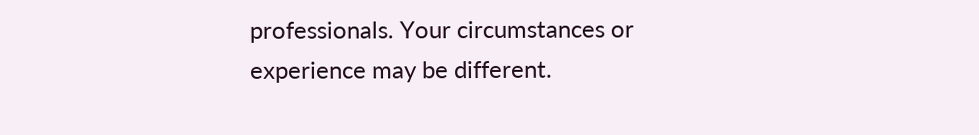professionals. Your circumstances or experience may be different.